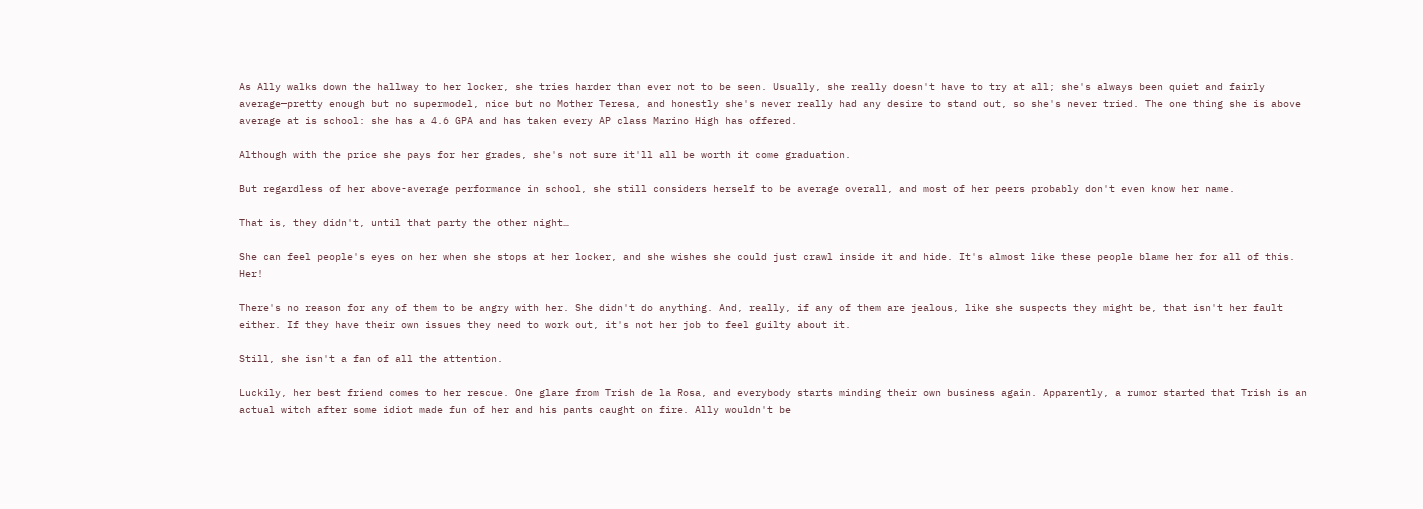As Ally walks down the hallway to her locker, she tries harder than ever not to be seen. Usually, she really doesn't have to try at all; she's always been quiet and fairly average—pretty enough but no supermodel, nice but no Mother Teresa, and honestly she's never really had any desire to stand out, so she's never tried. The one thing she is above average at is school: she has a 4.6 GPA and has taken every AP class Marino High has offered.

Although with the price she pays for her grades, she's not sure it'll all be worth it come graduation.

But regardless of her above-average performance in school, she still considers herself to be average overall, and most of her peers probably don't even know her name.

That is, they didn't, until that party the other night…

She can feel people's eyes on her when she stops at her locker, and she wishes she could just crawl inside it and hide. It's almost like these people blame her for all of this. Her!

There's no reason for any of them to be angry with her. She didn't do anything. And, really, if any of them are jealous, like she suspects they might be, that isn't her fault either. If they have their own issues they need to work out, it's not her job to feel guilty about it.

Still, she isn't a fan of all the attention.

Luckily, her best friend comes to her rescue. One glare from Trish de la Rosa, and everybody starts minding their own business again. Apparently, a rumor started that Trish is an actual witch after some idiot made fun of her and his pants caught on fire. Ally wouldn't be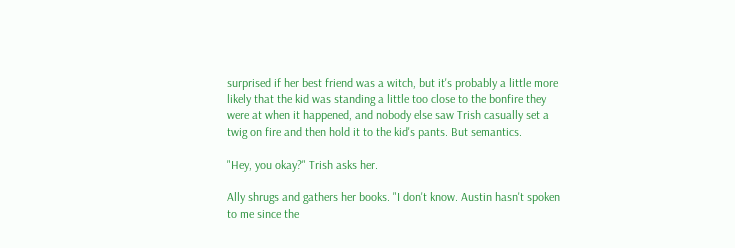surprised if her best friend was a witch, but it's probably a little more likely that the kid was standing a little too close to the bonfire they were at when it happened, and nobody else saw Trish casually set a twig on fire and then hold it to the kid's pants. But semantics.

"Hey, you okay?" Trish asks her.

Ally shrugs and gathers her books. "I don't know. Austin hasn't spoken to me since the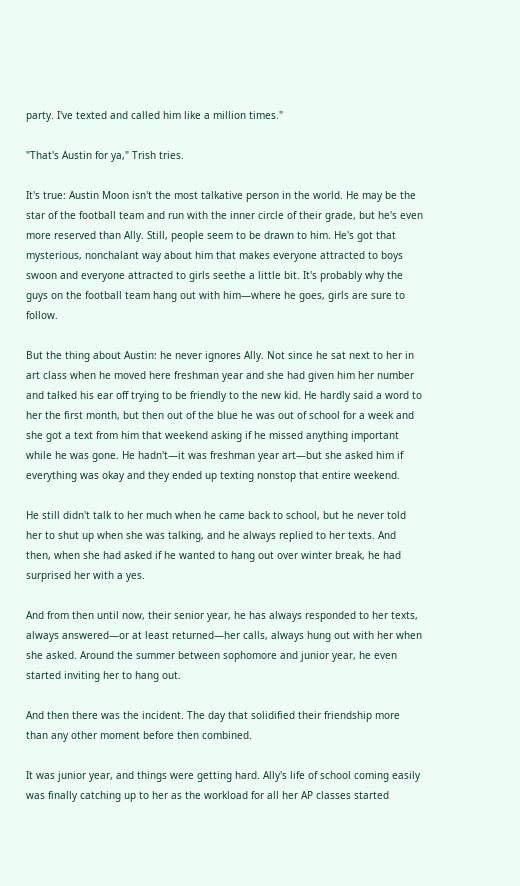party. I've texted and called him like a million times."

"That's Austin for ya," Trish tries.

It's true: Austin Moon isn't the most talkative person in the world. He may be the star of the football team and run with the inner circle of their grade, but he's even more reserved than Ally. Still, people seem to be drawn to him. He's got that mysterious, nonchalant way about him that makes everyone attracted to boys swoon and everyone attracted to girls seethe a little bit. It's probably why the guys on the football team hang out with him—where he goes, girls are sure to follow.

But the thing about Austin: he never ignores Ally. Not since he sat next to her in art class when he moved here freshman year and she had given him her number and talked his ear off trying to be friendly to the new kid. He hardly said a word to her the first month, but then out of the blue he was out of school for a week and she got a text from him that weekend asking if he missed anything important while he was gone. He hadn't—it was freshman year art—but she asked him if everything was okay and they ended up texting nonstop that entire weekend.

He still didn't talk to her much when he came back to school, but he never told her to shut up when she was talking, and he always replied to her texts. And then, when she had asked if he wanted to hang out over winter break, he had surprised her with a yes.

And from then until now, their senior year, he has always responded to her texts, always answered—or at least returned—her calls, always hung out with her when she asked. Around the summer between sophomore and junior year, he even started inviting her to hang out.

And then there was the incident. The day that solidified their friendship more than any other moment before then combined.

It was junior year, and things were getting hard. Ally's life of school coming easily was finally catching up to her as the workload for all her AP classes started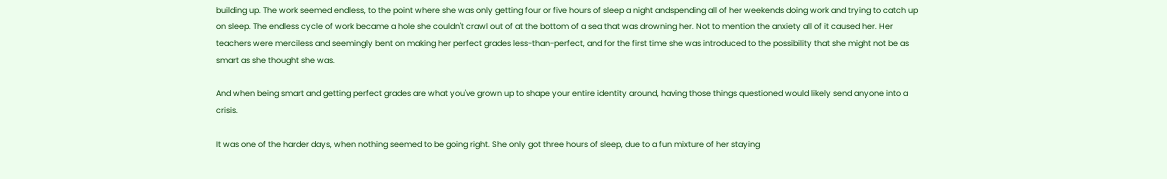building up. The work seemed endless, to the point where she was only getting four or five hours of sleep a night andspending all of her weekends doing work and trying to catch up on sleep. The endless cycle of work became a hole she couldn't crawl out of at the bottom of a sea that was drowning her. Not to mention the anxiety all of it caused her. Her teachers were merciless and seemingly bent on making her perfect grades less-than-perfect, and for the first time she was introduced to the possibility that she might not be as smart as she thought she was.

And when being smart and getting perfect grades are what you've grown up to shape your entire identity around, having those things questioned would likely send anyone into a crisis.

It was one of the harder days, when nothing seemed to be going right. She only got three hours of sleep, due to a fun mixture of her staying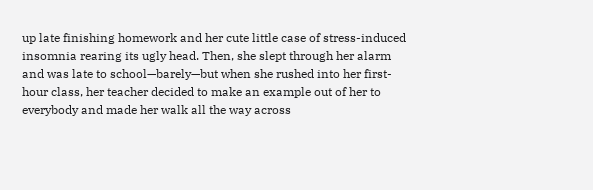up late finishing homework and her cute little case of stress-induced insomnia rearing its ugly head. Then, she slept through her alarm and was late to school—barely—but when she rushed into her first-hour class, her teacher decided to make an example out of her to everybody and made her walk all the way across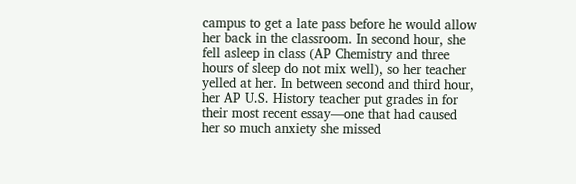campus to get a late pass before he would allow her back in the classroom. In second hour, she fell asleep in class (AP Chemistry and three hours of sleep do not mix well), so her teacher yelled at her. In between second and third hour, her AP U.S. History teacher put grades in for their most recent essay—one that had caused her so much anxiety she missed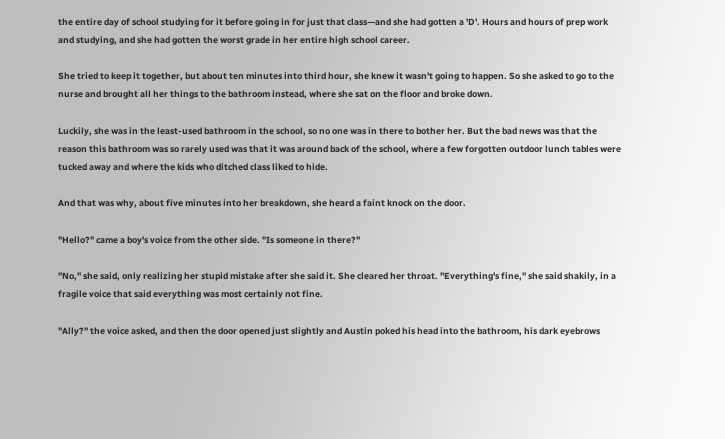the entire day of school studying for it before going in for just that class—and she had gotten a 'D'. Hours and hours of prep work and studying, and she had gotten the worst grade in her entire high school career.

She tried to keep it together, but about ten minutes into third hour, she knew it wasn't going to happen. So she asked to go to the nurse and brought all her things to the bathroom instead, where she sat on the floor and broke down.

Luckily, she was in the least-used bathroom in the school, so no one was in there to bother her. But the bad news was that the reason this bathroom was so rarely used was that it was around back of the school, where a few forgotten outdoor lunch tables were tucked away and where the kids who ditched class liked to hide.

And that was why, about five minutes into her breakdown, she heard a faint knock on the door.

"Hello?" came a boy's voice from the other side. "Is someone in there?"

"No," she said, only realizing her stupid mistake after she said it. She cleared her throat. "Everything's fine," she said shakily, in a fragile voice that said everything was most certainly not fine.

"Ally?" the voice asked, and then the door opened just slightly and Austin poked his head into the bathroom, his dark eyebrows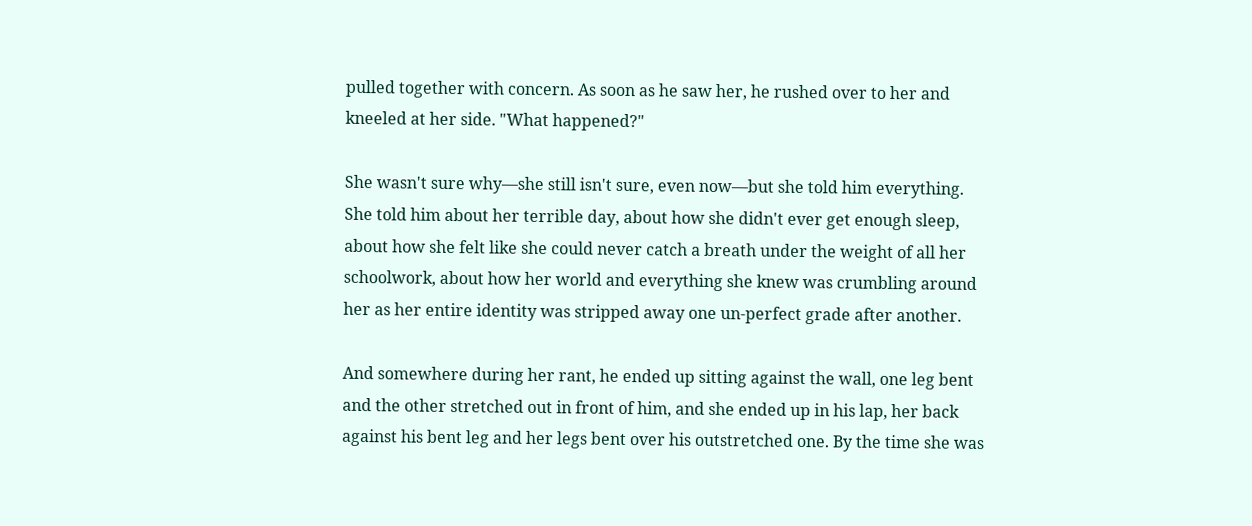pulled together with concern. As soon as he saw her, he rushed over to her and kneeled at her side. "What happened?"

She wasn't sure why—she still isn't sure, even now—but she told him everything. She told him about her terrible day, about how she didn't ever get enough sleep, about how she felt like she could never catch a breath under the weight of all her schoolwork, about how her world and everything she knew was crumbling around her as her entire identity was stripped away one un-perfect grade after another.

And somewhere during her rant, he ended up sitting against the wall, one leg bent and the other stretched out in front of him, and she ended up in his lap, her back against his bent leg and her legs bent over his outstretched one. By the time she was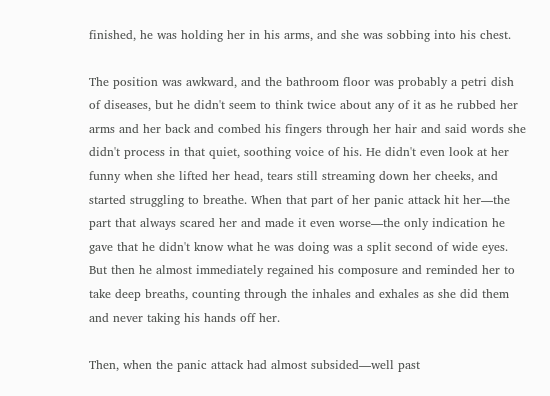finished, he was holding her in his arms, and she was sobbing into his chest.

The position was awkward, and the bathroom floor was probably a petri dish of diseases, but he didn't seem to think twice about any of it as he rubbed her arms and her back and combed his fingers through her hair and said words she didn't process in that quiet, soothing voice of his. He didn't even look at her funny when she lifted her head, tears still streaming down her cheeks, and started struggling to breathe. When that part of her panic attack hit her—the part that always scared her and made it even worse—the only indication he gave that he didn't know what he was doing was a split second of wide eyes. But then he almost immediately regained his composure and reminded her to take deep breaths, counting through the inhales and exhales as she did them and never taking his hands off her.

Then, when the panic attack had almost subsided—well past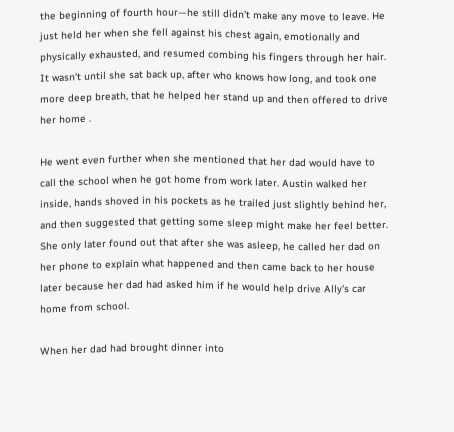the beginning of fourth hour—he still didn't make any move to leave. He just held her when she fell against his chest again, emotionally and physically exhausted, and resumed combing his fingers through her hair. It wasn't until she sat back up, after who knows how long, and took one more deep breath, that he helped her stand up and then offered to drive her home .

He went even further when she mentioned that her dad would have to call the school when he got home from work later. Austin walked her inside, hands shoved in his pockets as he trailed just slightly behind her, and then suggested that getting some sleep might make her feel better. She only later found out that after she was asleep, he called her dad on her phone to explain what happened and then came back to her house later because her dad had asked him if he would help drive Ally's car home from school.

When her dad had brought dinner into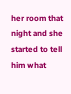her room that night and she started to tell him what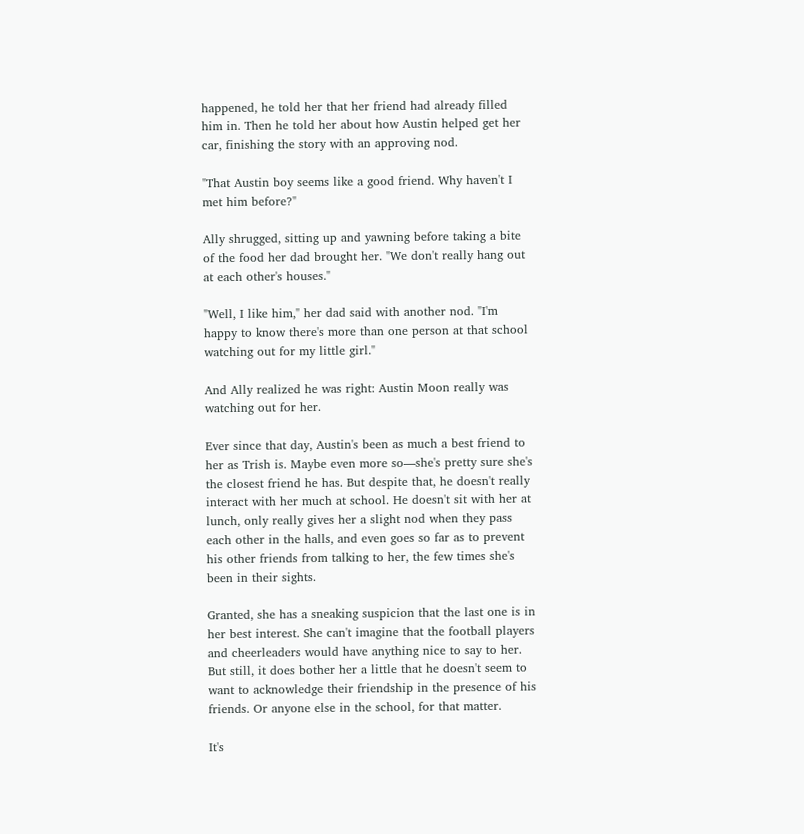happened, he told her that her friend had already filled him in. Then he told her about how Austin helped get her car, finishing the story with an approving nod.

"That Austin boy seems like a good friend. Why haven't I met him before?"

Ally shrugged, sitting up and yawning before taking a bite of the food her dad brought her. "We don't really hang out at each other's houses."

"Well, I like him," her dad said with another nod. "I'm happy to know there's more than one person at that school watching out for my little girl."

And Ally realized he was right: Austin Moon really was watching out for her.

Ever since that day, Austin's been as much a best friend to her as Trish is. Maybe even more so—she's pretty sure she's the closest friend he has. But despite that, he doesn't really interact with her much at school. He doesn't sit with her at lunch, only really gives her a slight nod when they pass each other in the halls, and even goes so far as to prevent his other friends from talking to her, the few times she's been in their sights.

Granted, she has a sneaking suspicion that the last one is in her best interest. She can't imagine that the football players and cheerleaders would have anything nice to say to her. But still, it does bother her a little that he doesn't seem to want to acknowledge their friendship in the presence of his friends. Or anyone else in the school, for that matter.

It's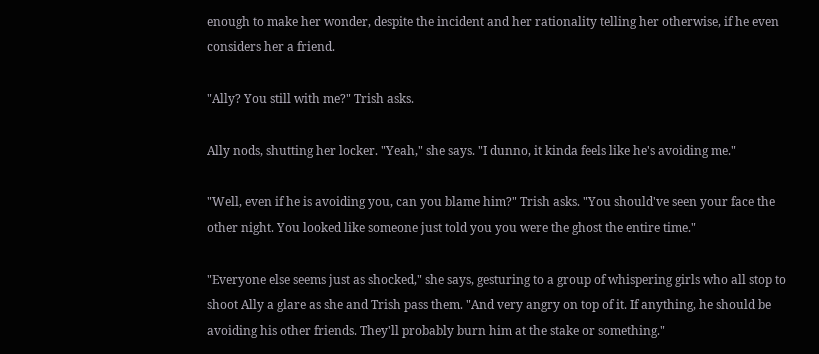enough to make her wonder, despite the incident and her rationality telling her otherwise, if he even considers her a friend.

"Ally? You still with me?" Trish asks.

Ally nods, shutting her locker. "Yeah," she says. "I dunno, it kinda feels like he's avoiding me."

"Well, even if he is avoiding you, can you blame him?" Trish asks. "You should've seen your face the other night. You looked like someone just told you you were the ghost the entire time."

"Everyone else seems just as shocked," she says, gesturing to a group of whispering girls who all stop to shoot Ally a glare as she and Trish pass them. "And very angry on top of it. If anything, he should be avoiding his other friends. They'll probably burn him at the stake or something."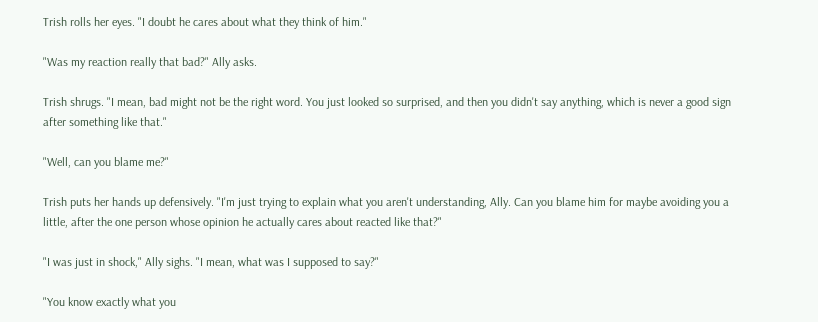Trish rolls her eyes. "I doubt he cares about what they think of him."

"Was my reaction really that bad?" Ally asks.

Trish shrugs. "I mean, bad might not be the right word. You just looked so surprised, and then you didn't say anything, which is never a good sign after something like that."

"Well, can you blame me?"

Trish puts her hands up defensively. "I'm just trying to explain what you aren't understanding, Ally. Can you blame him for maybe avoiding you a little, after the one person whose opinion he actually cares about reacted like that?"

"I was just in shock," Ally sighs. "I mean, what was I supposed to say?"

"You know exactly what you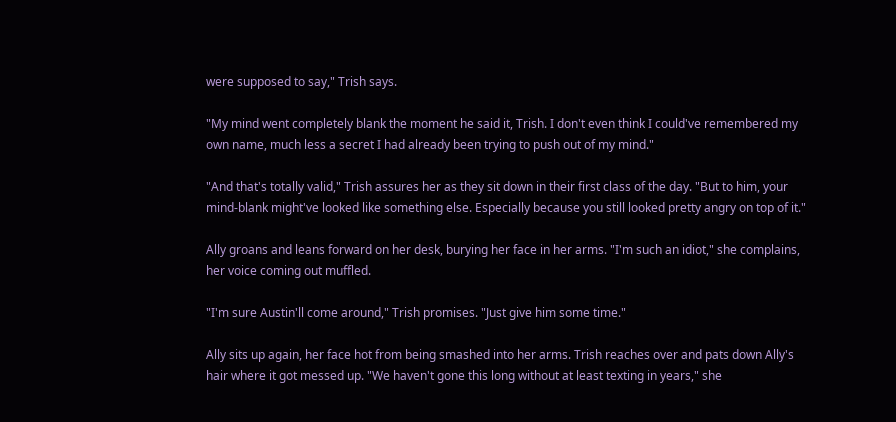were supposed to say," Trish says.

"My mind went completely blank the moment he said it, Trish. I don't even think I could've remembered my own name, much less a secret I had already been trying to push out of my mind."

"And that's totally valid," Trish assures her as they sit down in their first class of the day. "But to him, your mind-blank might've looked like something else. Especially because you still looked pretty angry on top of it."

Ally groans and leans forward on her desk, burying her face in her arms. "I'm such an idiot," she complains, her voice coming out muffled.

"I'm sure Austin'll come around," Trish promises. "Just give him some time."

Ally sits up again, her face hot from being smashed into her arms. Trish reaches over and pats down Ally's hair where it got messed up. "We haven't gone this long without at least texting in years," she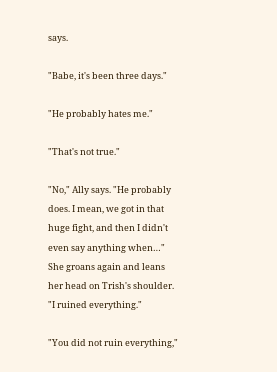says.

"Babe, it's been three days."

"He probably hates me."

"That's not true."

"No," Ally says. "He probably does. I mean, we got in that huge fight, and then I didn't even say anything when…" She groans again and leans her head on Trish's shoulder. "I ruined everything."

"You did not ruin everything,"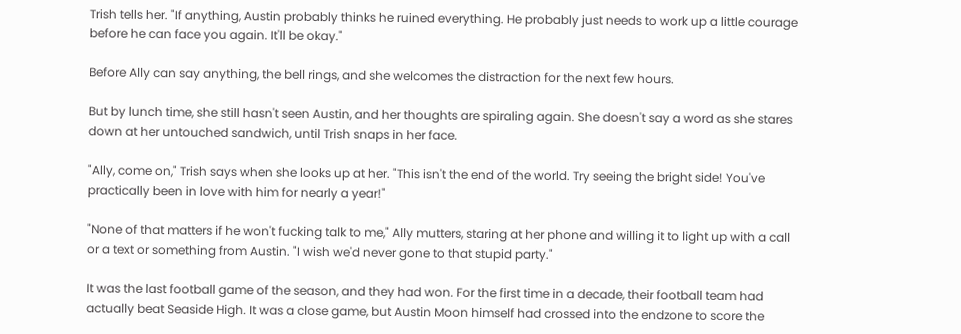Trish tells her. "If anything, Austin probably thinks he ruined everything. He probably just needs to work up a little courage before he can face you again. It'll be okay."

Before Ally can say anything, the bell rings, and she welcomes the distraction for the next few hours.

But by lunch time, she still hasn't seen Austin, and her thoughts are spiraling again. She doesn't say a word as she stares down at her untouched sandwich, until Trish snaps in her face.

"Ally, come on," Trish says when she looks up at her. "This isn't the end of the world. Try seeing the bright side! You've practically been in love with him for nearly a year!"

"None of that matters if he won't fucking talk to me," Ally mutters, staring at her phone and willing it to light up with a call or a text or something from Austin. "I wish we'd never gone to that stupid party."

It was the last football game of the season, and they had won. For the first time in a decade, their football team had actually beat Seaside High. It was a close game, but Austin Moon himself had crossed into the endzone to score the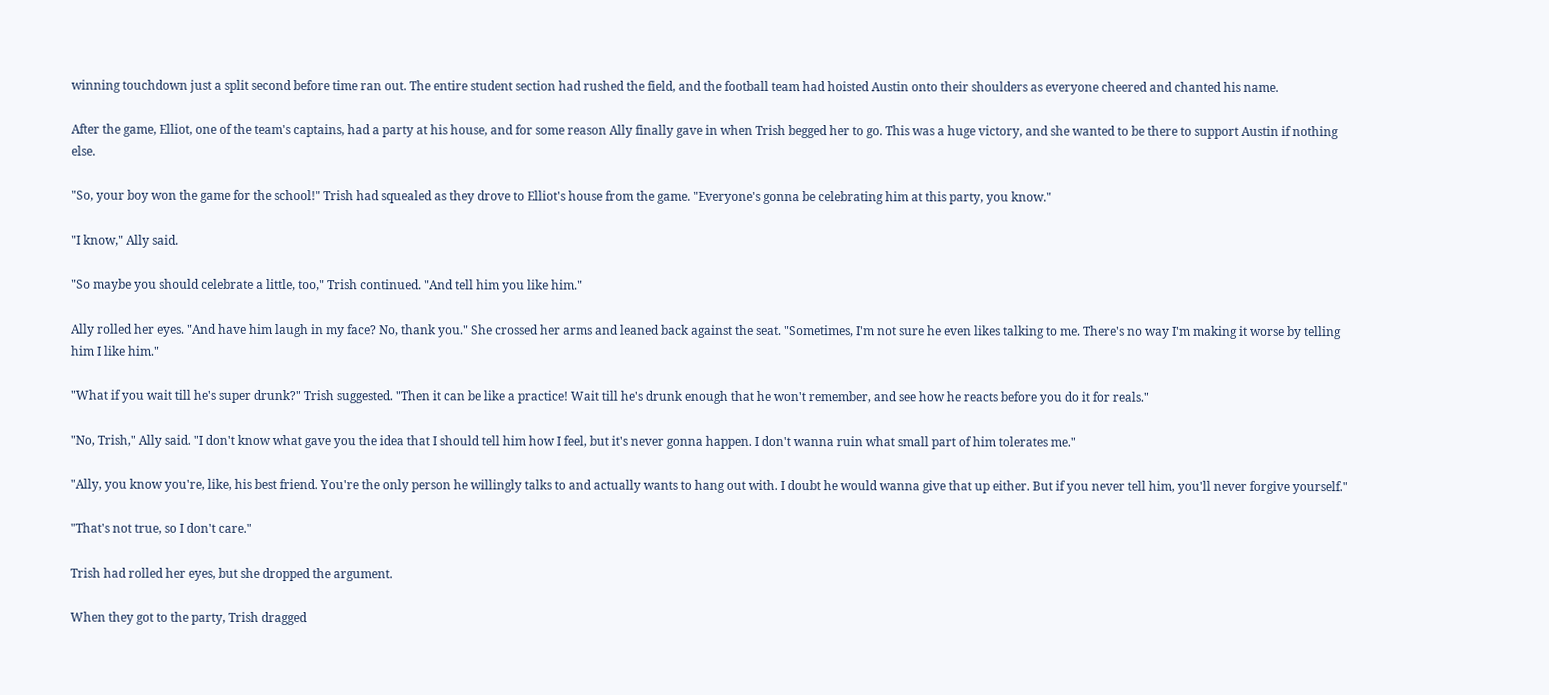winning touchdown just a split second before time ran out. The entire student section had rushed the field, and the football team had hoisted Austin onto their shoulders as everyone cheered and chanted his name.

After the game, Elliot, one of the team's captains, had a party at his house, and for some reason Ally finally gave in when Trish begged her to go. This was a huge victory, and she wanted to be there to support Austin if nothing else.

"So, your boy won the game for the school!" Trish had squealed as they drove to Elliot's house from the game. "Everyone's gonna be celebrating him at this party, you know."

"I know," Ally said.

"So maybe you should celebrate a little, too," Trish continued. "And tell him you like him."

Ally rolled her eyes. "And have him laugh in my face? No, thank you." She crossed her arms and leaned back against the seat. "Sometimes, I'm not sure he even likes talking to me. There's no way I'm making it worse by telling him I like him."

"What if you wait till he's super drunk?" Trish suggested. "Then it can be like a practice! Wait till he's drunk enough that he won't remember, and see how he reacts before you do it for reals."

"No, Trish," Ally said. "I don't know what gave you the idea that I should tell him how I feel, but it's never gonna happen. I don't wanna ruin what small part of him tolerates me."

"Ally, you know you're, like, his best friend. You're the only person he willingly talks to and actually wants to hang out with. I doubt he would wanna give that up either. But if you never tell him, you'll never forgive yourself."

"That's not true, so I don't care."

Trish had rolled her eyes, but she dropped the argument.

When they got to the party, Trish dragged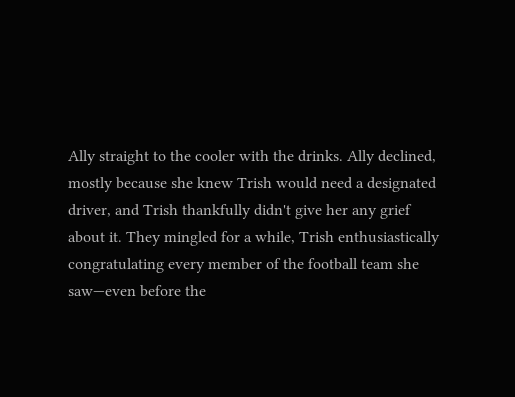Ally straight to the cooler with the drinks. Ally declined, mostly because she knew Trish would need a designated driver, and Trish thankfully didn't give her any grief about it. They mingled for a while, Trish enthusiastically congratulating every member of the football team she saw—even before the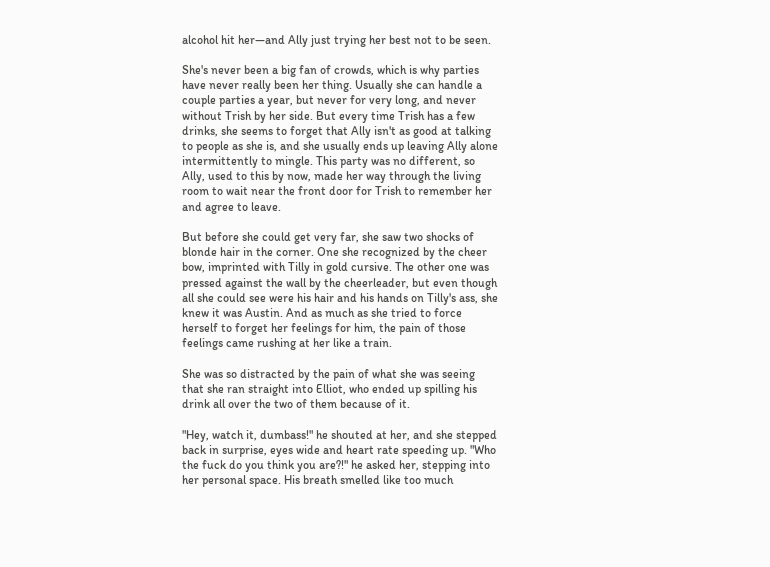alcohol hit her—and Ally just trying her best not to be seen.

She's never been a big fan of crowds, which is why parties have never really been her thing. Usually she can handle a couple parties a year, but never for very long, and never without Trish by her side. But every time Trish has a few drinks, she seems to forget that Ally isn't as good at talking to people as she is, and she usually ends up leaving Ally alone intermittently to mingle. This party was no different, so Ally, used to this by now, made her way through the living room to wait near the front door for Trish to remember her and agree to leave.

But before she could get very far, she saw two shocks of blonde hair in the corner. One she recognized by the cheer bow, imprinted with Tilly in gold cursive. The other one was pressed against the wall by the cheerleader, but even though all she could see were his hair and his hands on Tilly's ass, she knew it was Austin. And as much as she tried to force herself to forget her feelings for him, the pain of those feelings came rushing at her like a train.

She was so distracted by the pain of what she was seeing that she ran straight into Elliot, who ended up spilling his drink all over the two of them because of it.

"Hey, watch it, dumbass!" he shouted at her, and she stepped back in surprise, eyes wide and heart rate speeding up. "Who the fuck do you think you are?!" he asked her, stepping into her personal space. His breath smelled like too much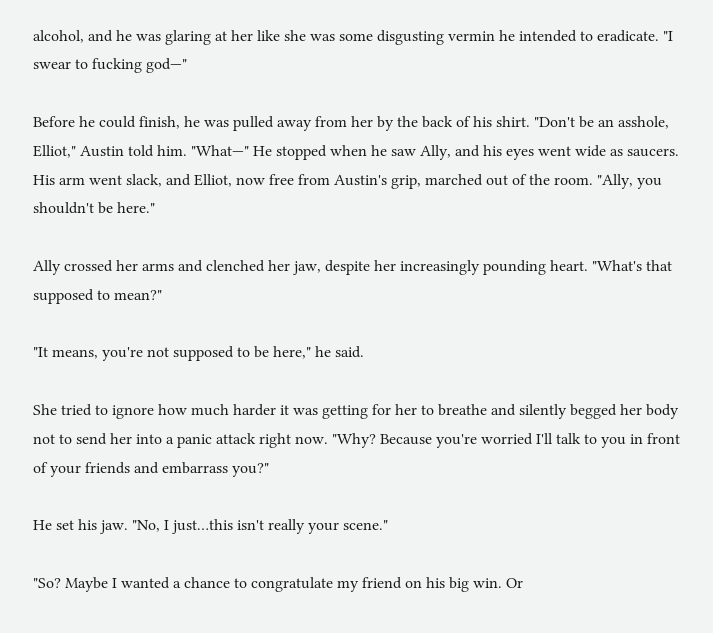alcohol, and he was glaring at her like she was some disgusting vermin he intended to eradicate. "I swear to fucking god—"

Before he could finish, he was pulled away from her by the back of his shirt. "Don't be an asshole, Elliot," Austin told him. "What—" He stopped when he saw Ally, and his eyes went wide as saucers. His arm went slack, and Elliot, now free from Austin's grip, marched out of the room. "Ally, you shouldn't be here."

Ally crossed her arms and clenched her jaw, despite her increasingly pounding heart. "What's that supposed to mean?"

"It means, you're not supposed to be here," he said.

She tried to ignore how much harder it was getting for her to breathe and silently begged her body not to send her into a panic attack right now. "Why? Because you're worried I'll talk to you in front of your friends and embarrass you?"

He set his jaw. "No, I just…this isn't really your scene."

"So? Maybe I wanted a chance to congratulate my friend on his big win. Or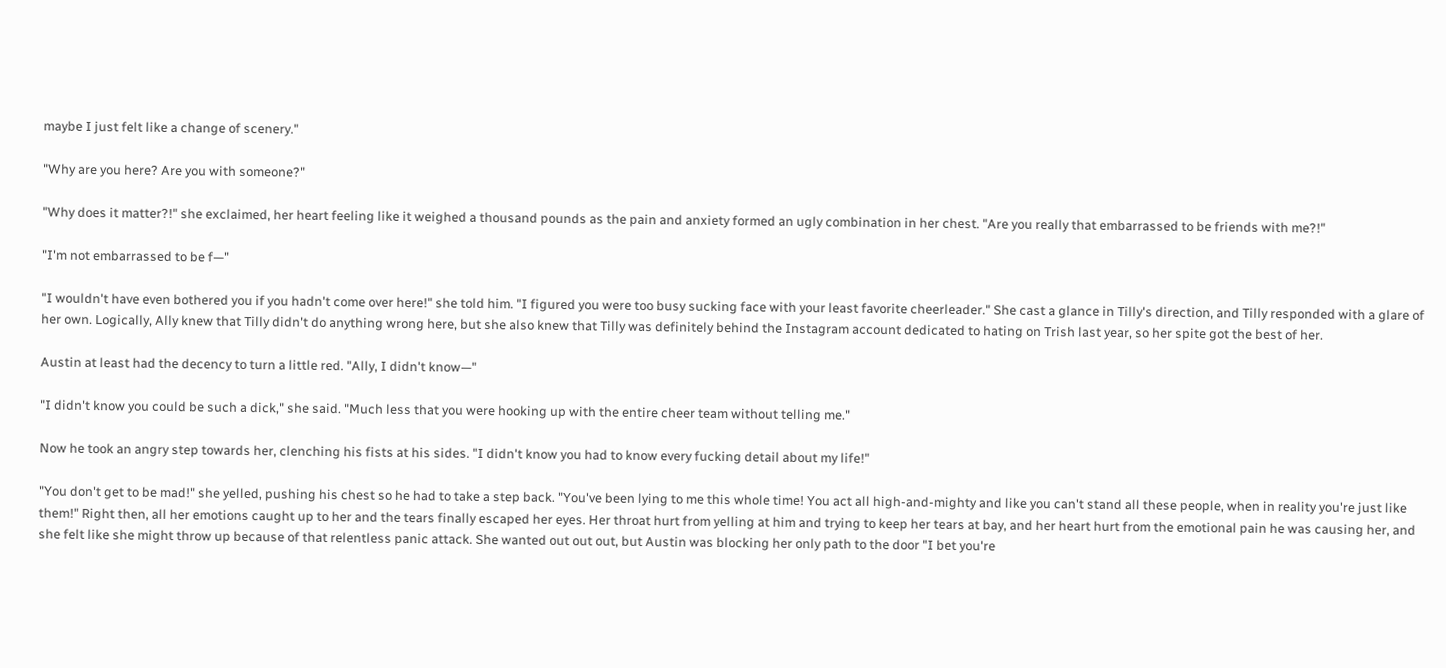maybe I just felt like a change of scenery."

"Why are you here? Are you with someone?"

"Why does it matter?!" she exclaimed, her heart feeling like it weighed a thousand pounds as the pain and anxiety formed an ugly combination in her chest. "Are you really that embarrassed to be friends with me?!"

"I'm not embarrassed to be f—"

"I wouldn't have even bothered you if you hadn't come over here!" she told him. "I figured you were too busy sucking face with your least favorite cheerleader." She cast a glance in Tilly's direction, and Tilly responded with a glare of her own. Logically, Ally knew that Tilly didn't do anything wrong here, but she also knew that Tilly was definitely behind the Instagram account dedicated to hating on Trish last year, so her spite got the best of her.

Austin at least had the decency to turn a little red. "Ally, I didn't know—"

"I didn't know you could be such a dick," she said. "Much less that you were hooking up with the entire cheer team without telling me."

Now he took an angry step towards her, clenching his fists at his sides. "I didn't know you had to know every fucking detail about my life!"

"You don't get to be mad!" she yelled, pushing his chest so he had to take a step back. "You've been lying to me this whole time! You act all high-and-mighty and like you can't stand all these people, when in reality you're just like them!" Right then, all her emotions caught up to her and the tears finally escaped her eyes. Her throat hurt from yelling at him and trying to keep her tears at bay, and her heart hurt from the emotional pain he was causing her, and she felt like she might throw up because of that relentless panic attack. She wanted out out out, but Austin was blocking her only path to the door "I bet you're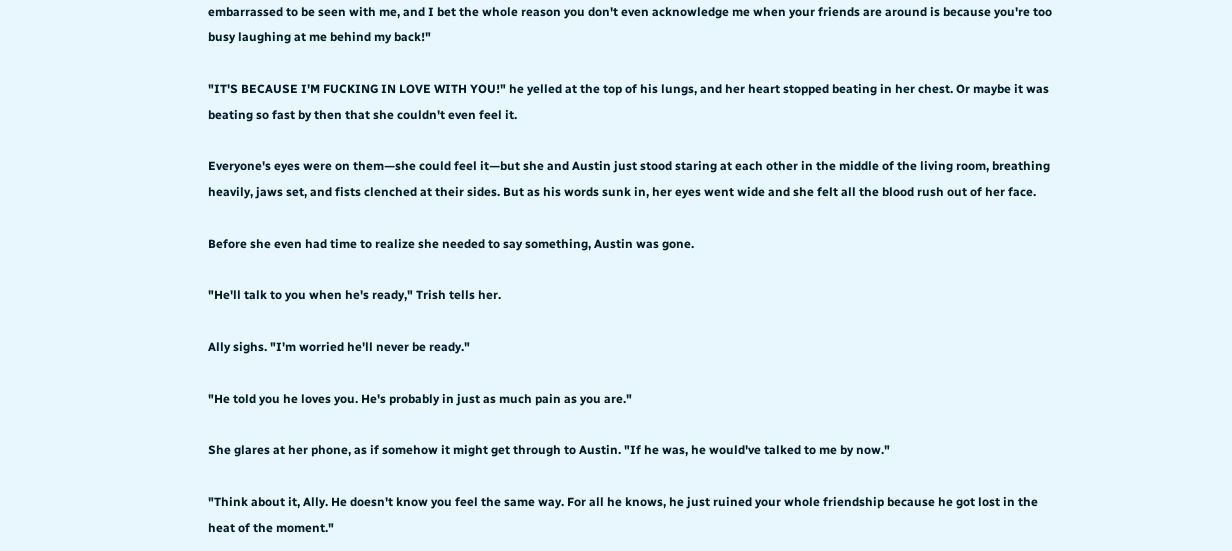embarrassed to be seen with me, and I bet the whole reason you don't even acknowledge me when your friends are around is because you're too busy laughing at me behind my back!"

"IT'S BECAUSE I'M FUCKING IN LOVE WITH YOU!" he yelled at the top of his lungs, and her heart stopped beating in her chest. Or maybe it was beating so fast by then that she couldn't even feel it.

Everyone's eyes were on them—she could feel it—but she and Austin just stood staring at each other in the middle of the living room, breathing heavily, jaws set, and fists clenched at their sides. But as his words sunk in, her eyes went wide and she felt all the blood rush out of her face.

Before she even had time to realize she needed to say something, Austin was gone.

"He'll talk to you when he's ready," Trish tells her.

Ally sighs. "I'm worried he'll never be ready."

"He told you he loves you. He's probably in just as much pain as you are."

She glares at her phone, as if somehow it might get through to Austin. "If he was, he would've talked to me by now."

"Think about it, Ally. He doesn't know you feel the same way. For all he knows, he just ruined your whole friendship because he got lost in the heat of the moment."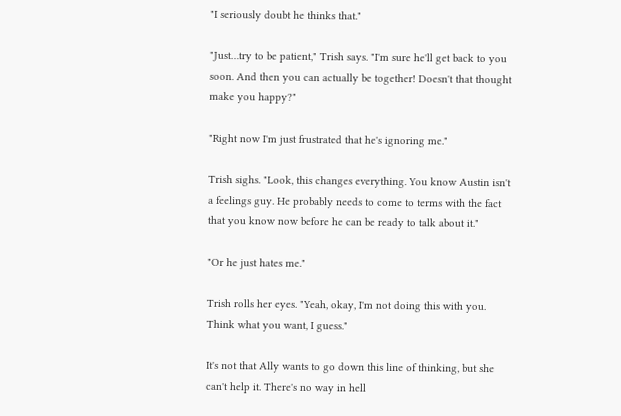"I seriously doubt he thinks that."

"Just…try to be patient," Trish says. "I'm sure he'll get back to you soon. And then you can actually be together! Doesn't that thought make you happy?"

"Right now I'm just frustrated that he's ignoring me."

Trish sighs. "Look, this changes everything. You know Austin isn't a feelings guy. He probably needs to come to terms with the fact that you know now before he can be ready to talk about it."

"Or he just hates me."

Trish rolls her eyes. "Yeah, okay, I'm not doing this with you. Think what you want, I guess."

It's not that Ally wants to go down this line of thinking, but she can't help it. There's no way in hell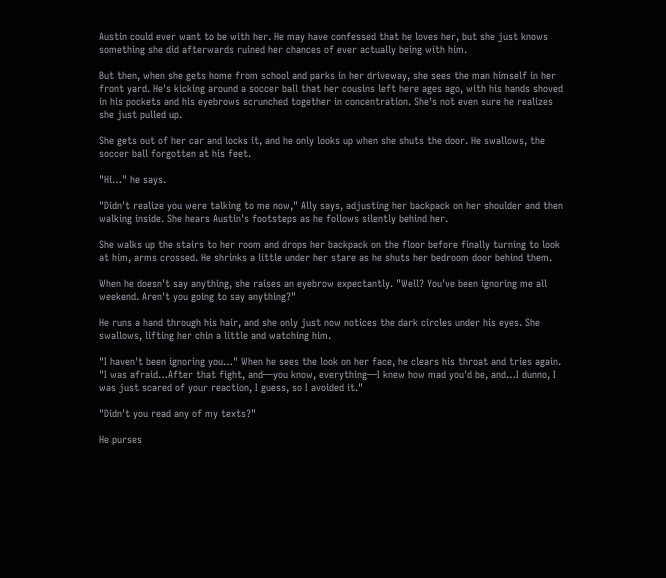Austin could ever want to be with her. He may have confessed that he loves her, but she just knows something she did afterwards ruined her chances of ever actually being with him.

But then, when she gets home from school and parks in her driveway, she sees the man himself in her front yard. He's kicking around a soccer ball that her cousins left here ages ago, with his hands shoved in his pockets and his eyebrows scrunched together in concentration. She's not even sure he realizes she just pulled up.

She gets out of her car and locks it, and he only looks up when she shuts the door. He swallows, the soccer ball forgotten at his feet.

"Hi…" he says.

"Didn't realize you were talking to me now," Ally says, adjusting her backpack on her shoulder and then walking inside. She hears Austin's footsteps as he follows silently behind her.

She walks up the stairs to her room and drops her backpack on the floor before finally turning to look at him, arms crossed. He shrinks a little under her stare as he shuts her bedroom door behind them.

When he doesn't say anything, she raises an eyebrow expectantly. "Well? You've been ignoring me all weekend. Aren't you going to say anything?"

He runs a hand through his hair, and she only just now notices the dark circles under his eyes. She swallows, lifting her chin a little and watching him.

"I haven't been ignoring you…" When he sees the look on her face, he clears his throat and tries again. "I was afraid…After that fight, and—you know, everything—I knew how mad you'd be, and…I dunno, I was just scared of your reaction, I guess, so I avoided it."

"Didn't you read any of my texts?"

He purses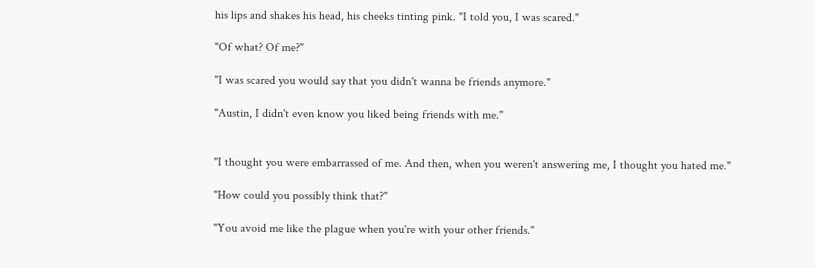his lips and shakes his head, his cheeks tinting pink. "I told you, I was scared."

"Of what? Of me?"

"I was scared you would say that you didn't wanna be friends anymore."

"Austin, I didn't even know you liked being friends with me."


"I thought you were embarrassed of me. And then, when you weren't answering me, I thought you hated me."

"How could you possibly think that?"

"You avoid me like the plague when you're with your other friends."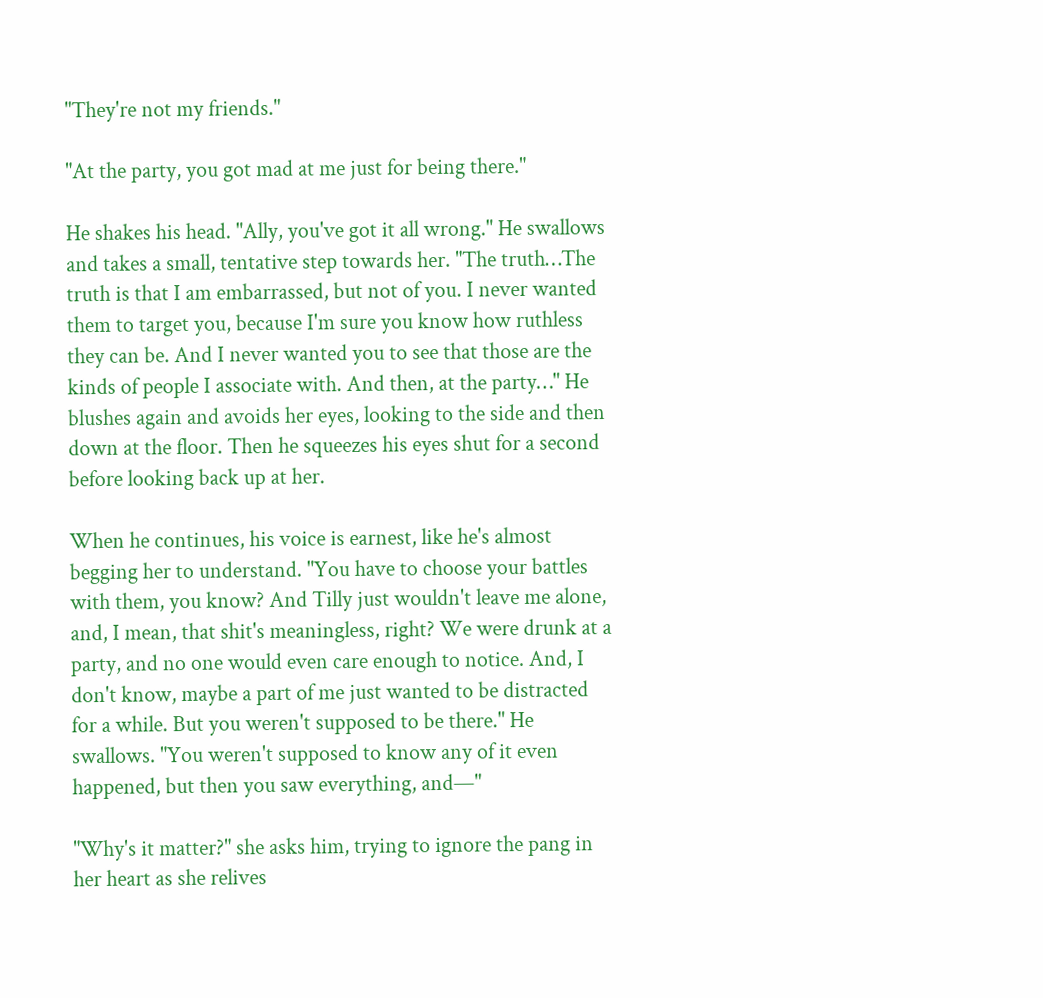"They're not my friends."

"At the party, you got mad at me just for being there."

He shakes his head. "Ally, you've got it all wrong." He swallows and takes a small, tentative step towards her. "The truth…The truth is that I am embarrassed, but not of you. I never wanted them to target you, because I'm sure you know how ruthless they can be. And I never wanted you to see that those are the kinds of people I associate with. And then, at the party…" He blushes again and avoids her eyes, looking to the side and then down at the floor. Then he squeezes his eyes shut for a second before looking back up at her.

When he continues, his voice is earnest, like he's almost begging her to understand. "You have to choose your battles with them, you know? And Tilly just wouldn't leave me alone, and, I mean, that shit's meaningless, right? We were drunk at a party, and no one would even care enough to notice. And, I don't know, maybe a part of me just wanted to be distracted for a while. But you weren't supposed to be there." He swallows. "You weren't supposed to know any of it even happened, but then you saw everything, and—"

"Why's it matter?" she asks him, trying to ignore the pang in her heart as she relives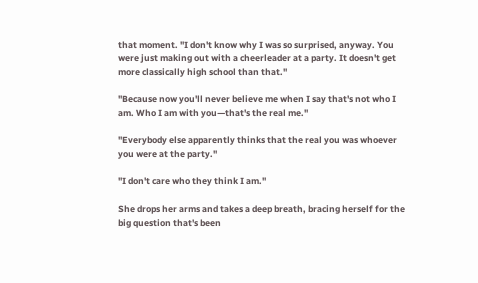that moment. "I don't know why I was so surprised, anyway. You were just making out with a cheerleader at a party. It doesn't get more classically high school than that."

"Because now you'll never believe me when I say that's not who I am. Who I am with you—that's the real me."

"Everybody else apparently thinks that the real you was whoever you were at the party."

"I don't care who they think I am."

She drops her arms and takes a deep breath, bracing herself for the big question that's been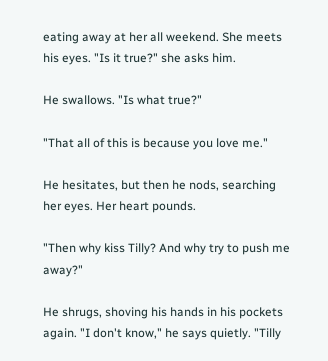eating away at her all weekend. She meets his eyes. "Is it true?" she asks him.

He swallows. "Is what true?"

"That all of this is because you love me."

He hesitates, but then he nods, searching her eyes. Her heart pounds.

"Then why kiss Tilly? And why try to push me away?"

He shrugs, shoving his hands in his pockets again. "I don't know," he says quietly. "Tilly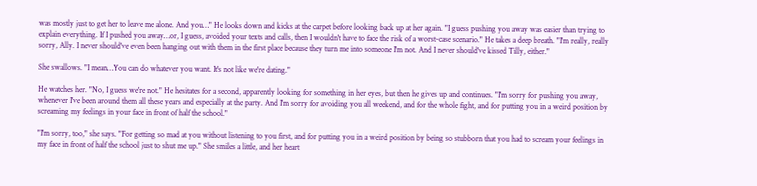was mostly just to get her to leave me alone. And you…" He looks down and kicks at the carpet before looking back up at her again. "I guess pushing you away was easier than trying to explain everything. If I pushed you away…or, I guess, avoided your texts and calls, then I wouldn't have to face the risk of a worst-case scenario." He takes a deep breath. "I'm really, really sorry, Ally. I never should've even been hanging out with them in the first place because they turn me into someone I'm not. And I never should've kissed Tilly, either."

She swallows. "I mean…You can do whatever you want. It's not like we're dating."

He watches her. "No, I guess we're not." He hesitates for a second, apparently looking for something in her eyes, but then he gives up and continues. "I'm sorry for pushing you away, whenever I've been around them all these years and especially at the party. And I'm sorry for avoiding you all weekend, and for the whole fight, and for putting you in a weird position by screaming my feelings in your face in front of half the school."

"I'm sorry, too," she says. "For getting so mad at you without listening to you first, and for putting you in a weird position by being so stubborn that you had to scream your feelings in my face in front of half the school just to shut me up." She smiles a little, and her heart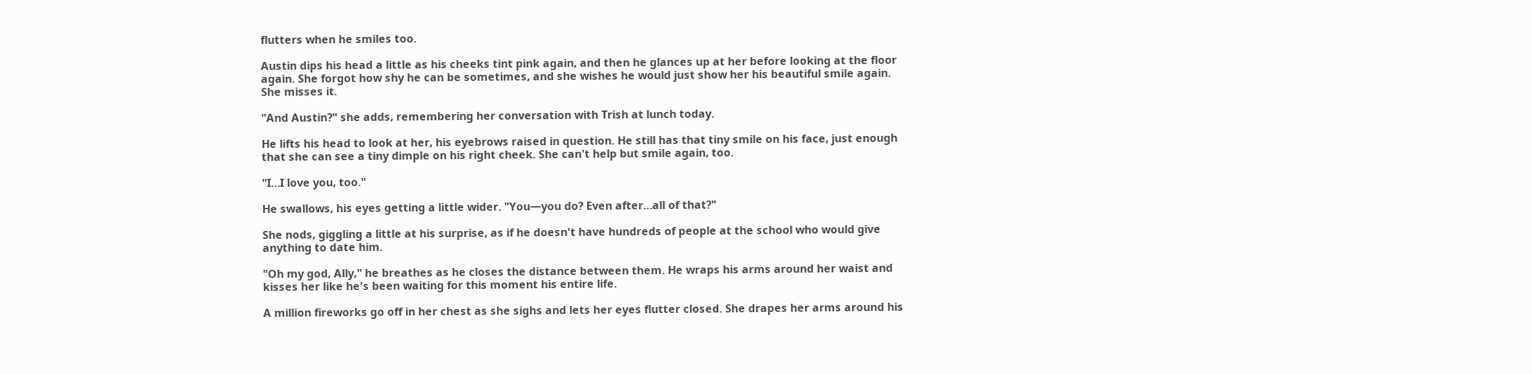flutters when he smiles too.

Austin dips his head a little as his cheeks tint pink again, and then he glances up at her before looking at the floor again. She forgot how shy he can be sometimes, and she wishes he would just show her his beautiful smile again. She misses it.

"And Austin?" she adds, remembering her conversation with Trish at lunch today.

He lifts his head to look at her, his eyebrows raised in question. He still has that tiny smile on his face, just enough that she can see a tiny dimple on his right cheek. She can't help but smile again, too.

"I…I love you, too."

He swallows, his eyes getting a little wider. "You—you do? Even after…all of that?"

She nods, giggling a little at his surprise, as if he doesn't have hundreds of people at the school who would give anything to date him.

"Oh my god, Ally," he breathes as he closes the distance between them. He wraps his arms around her waist and kisses her like he's been waiting for this moment his entire life.

A million fireworks go off in her chest as she sighs and lets her eyes flutter closed. She drapes her arms around his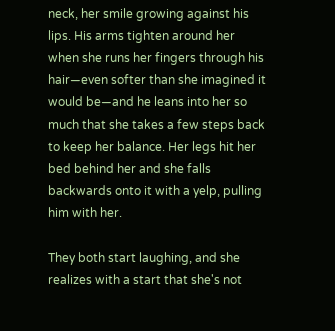neck, her smile growing against his lips. His arms tighten around her when she runs her fingers through his hair—even softer than she imagined it would be—and he leans into her so much that she takes a few steps back to keep her balance. Her legs hit her bed behind her and she falls backwards onto it with a yelp, pulling him with her.

They both start laughing, and she realizes with a start that she's not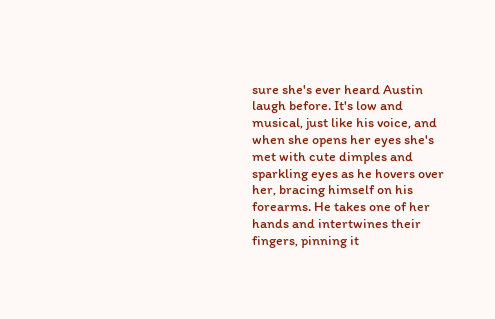sure she's ever heard Austin laugh before. It's low and musical, just like his voice, and when she opens her eyes she's met with cute dimples and sparkling eyes as he hovers over her, bracing himself on his forearms. He takes one of her hands and intertwines their fingers, pinning it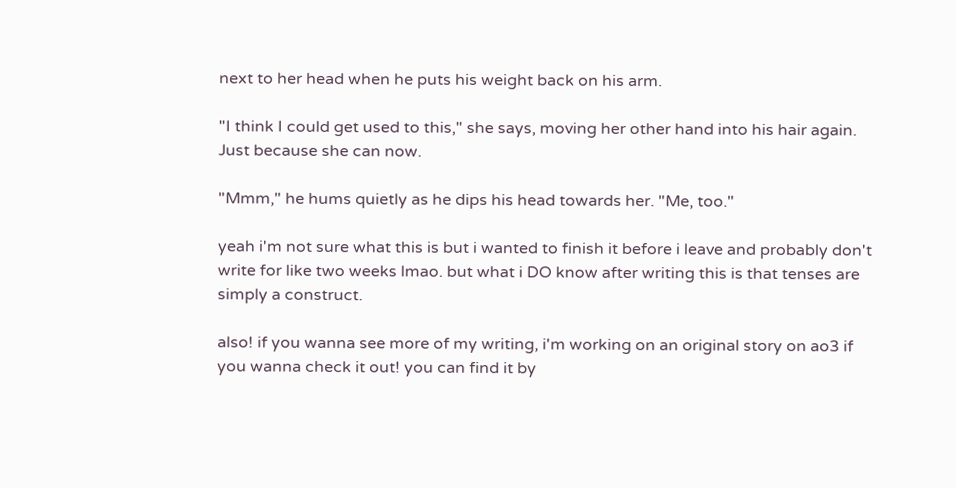next to her head when he puts his weight back on his arm.

"I think I could get used to this," she says, moving her other hand into his hair again. Just because she can now.

"Mmm," he hums quietly as he dips his head towards her. "Me, too."

yeah i'm not sure what this is but i wanted to finish it before i leave and probably don't write for like two weeks lmao. but what i DO know after writing this is that tenses are simply a construct.

also! if you wanna see more of my writing, i'm working on an original story on ao3 if you wanna check it out! you can find it by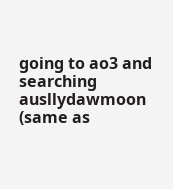going to ao3 and searching ausllydawmoon (same as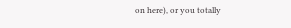on here), or you totally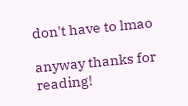don't have to lmao

anyway thanks for reading!